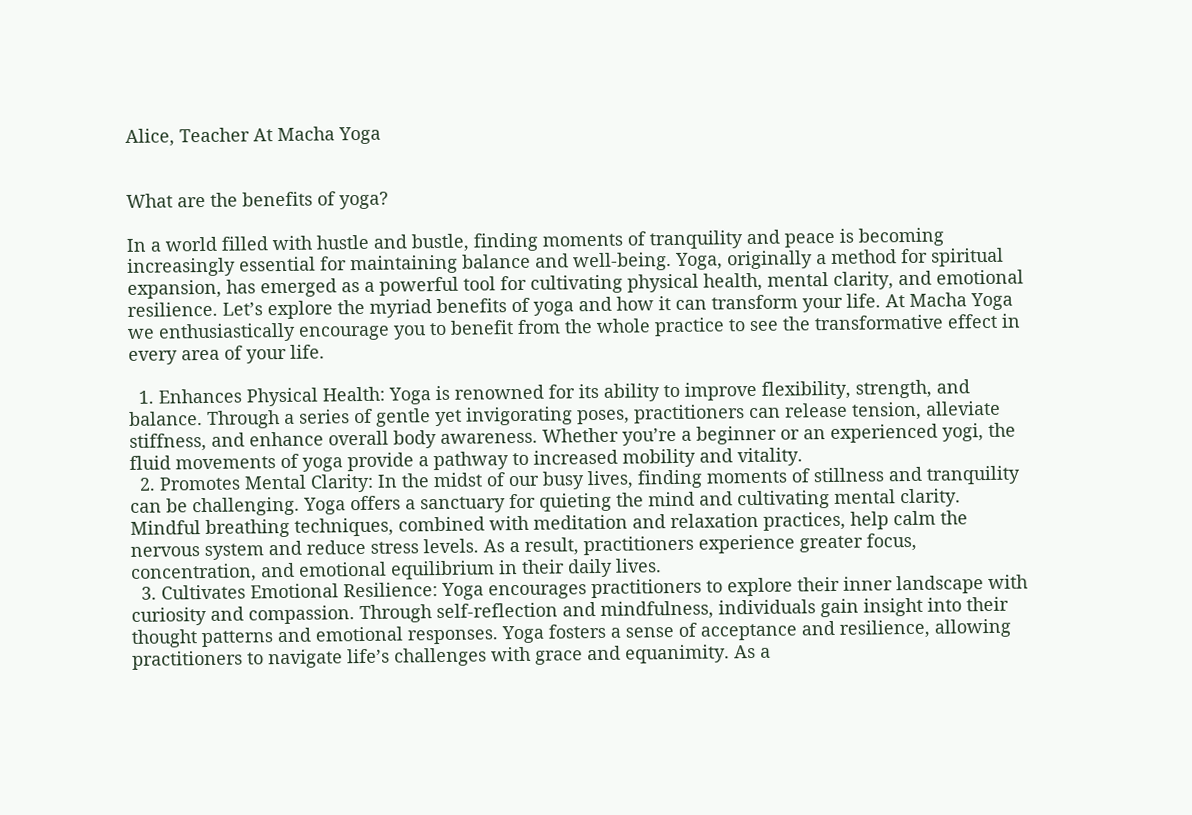Alice, Teacher At Macha Yoga


What are the benefits of yoga?

In a world filled with hustle and bustle, finding moments of tranquility and peace is becoming increasingly essential for maintaining balance and well-being. Yoga, originally a method for spiritual expansion, has emerged as a powerful tool for cultivating physical health, mental clarity, and emotional resilience. Let’s explore the myriad benefits of yoga and how it can transform your life. At Macha Yoga we enthusiastically encourage you to benefit from the whole practice to see the transformative effect in every area of your life.

  1. Enhances Physical Health: Yoga is renowned for its ability to improve flexibility, strength, and balance. Through a series of gentle yet invigorating poses, practitioners can release tension, alleviate stiffness, and enhance overall body awareness. Whether you’re a beginner or an experienced yogi, the fluid movements of yoga provide a pathway to increased mobility and vitality.
  2. Promotes Mental Clarity: In the midst of our busy lives, finding moments of stillness and tranquility can be challenging. Yoga offers a sanctuary for quieting the mind and cultivating mental clarity. Mindful breathing techniques, combined with meditation and relaxation practices, help calm the nervous system and reduce stress levels. As a result, practitioners experience greater focus, concentration, and emotional equilibrium in their daily lives.
  3. Cultivates Emotional Resilience: Yoga encourages practitioners to explore their inner landscape with curiosity and compassion. Through self-reflection and mindfulness, individuals gain insight into their thought patterns and emotional responses. Yoga fosters a sense of acceptance and resilience, allowing practitioners to navigate life’s challenges with grace and equanimity. As a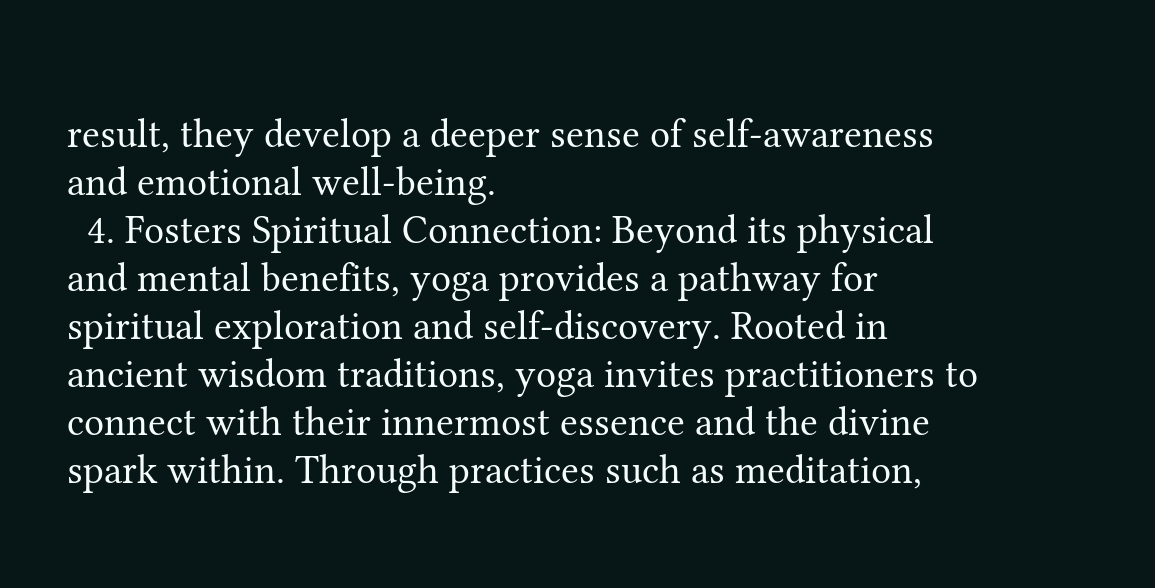result, they develop a deeper sense of self-awareness and emotional well-being.
  4. Fosters Spiritual Connection: Beyond its physical and mental benefits, yoga provides a pathway for spiritual exploration and self-discovery. Rooted in ancient wisdom traditions, yoga invites practitioners to connect with their innermost essence and the divine spark within. Through practices such as meditation,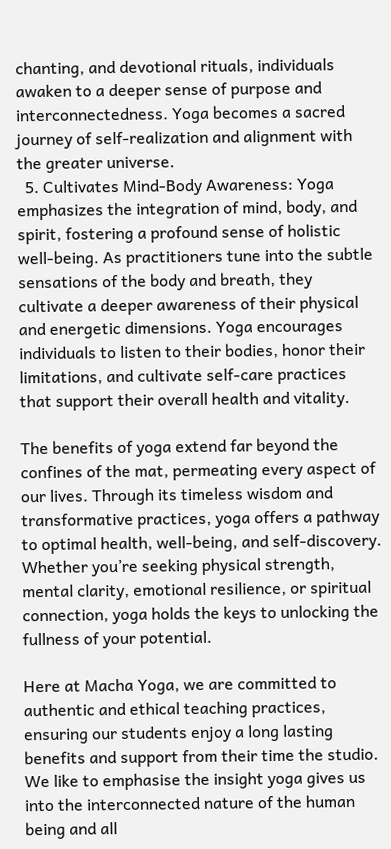chanting, and devotional rituals, individuals awaken to a deeper sense of purpose and interconnectedness. Yoga becomes a sacred journey of self-realization and alignment with the greater universe.
  5. Cultivates Mind-Body Awareness: Yoga emphasizes the integration of mind, body, and spirit, fostering a profound sense of holistic well-being. As practitioners tune into the subtle sensations of the body and breath, they cultivate a deeper awareness of their physical and energetic dimensions. Yoga encourages individuals to listen to their bodies, honor their limitations, and cultivate self-care practices that support their overall health and vitality.

The benefits of yoga extend far beyond the confines of the mat, permeating every aspect of our lives. Through its timeless wisdom and transformative practices, yoga offers a pathway to optimal health, well-being, and self-discovery. Whether you’re seeking physical strength, mental clarity, emotional resilience, or spiritual connection, yoga holds the keys to unlocking the fullness of your potential.

Here at Macha Yoga, we are committed to authentic and ethical teaching practices, ensuring our students enjoy a long lasting benefits and support from their time the studio. We like to emphasise the insight yoga gives us into the interconnected nature of the human being and all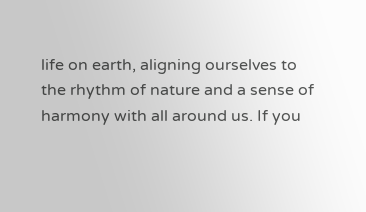life on earth, aligning ourselves to the rhythm of nature and a sense of harmony with all around us. If you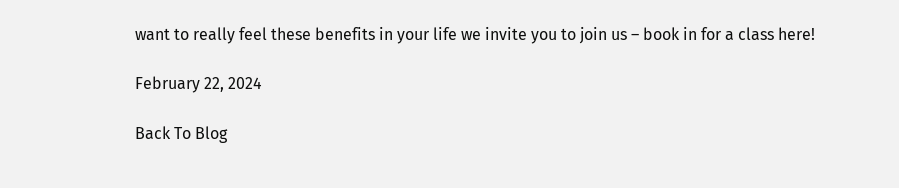want to really feel these benefits in your life we invite you to join us – book in for a class here!

February 22, 2024

Back To Blog